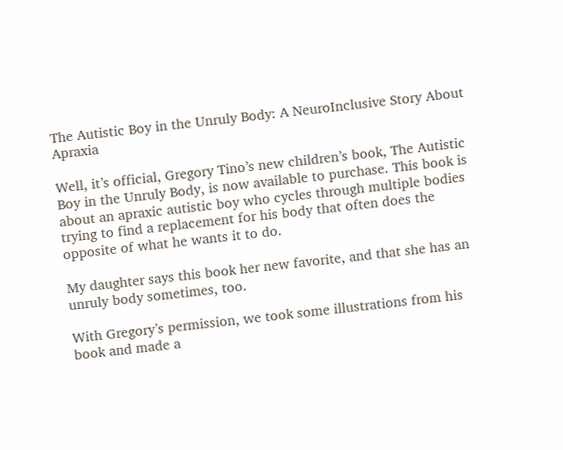The Autistic Boy in the Unruly Body: A NeuroInclusive Story About Apraxia

Well, it’s official, Gregory Tino’s new children’s book, The Autistic Boy in the Unruly Body, is now available to purchase. This book is about an apraxic autistic boy who cycles through multiple bodies trying to find a replacement for his body that often does the opposite of what he wants it to do.

My daughter says this book her new favorite, and that she has an unruly body sometimes, too.

With Gregory’s permission, we took some illustrations from his book and made a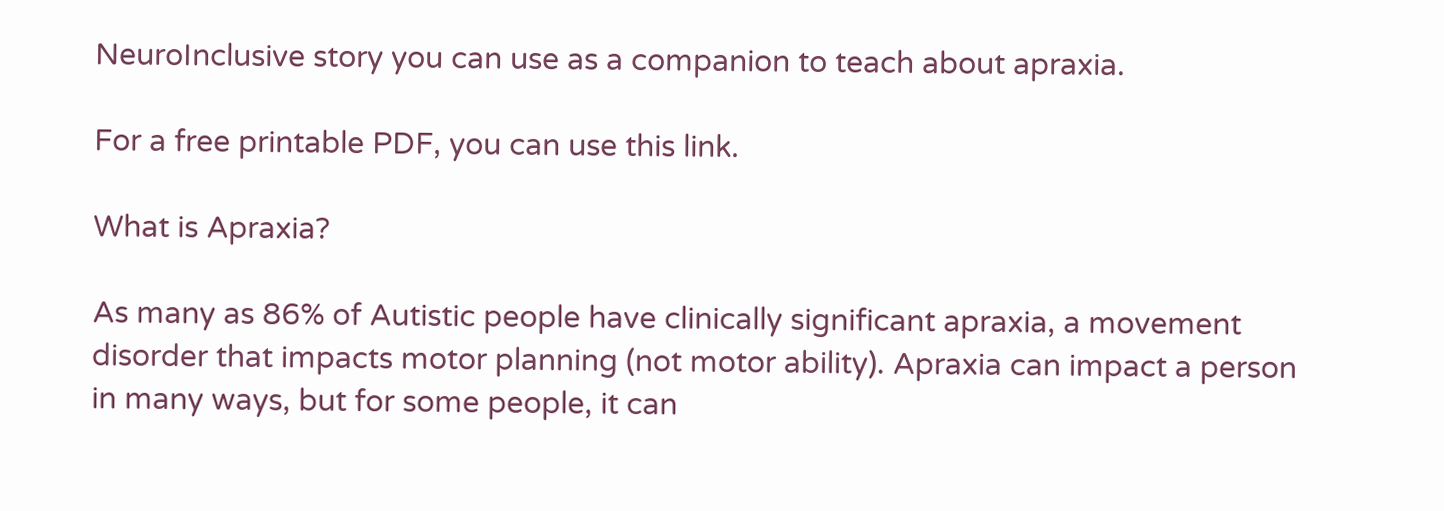NeuroInclusive story you can use as a companion to teach about apraxia.

For a free printable PDF, you can use this link.

What is Apraxia?

As many as 86% of Autistic people have clinically significant apraxia, a movement disorder that impacts motor planning (not motor ability). Apraxia can impact a person in many ways, but for some people, it can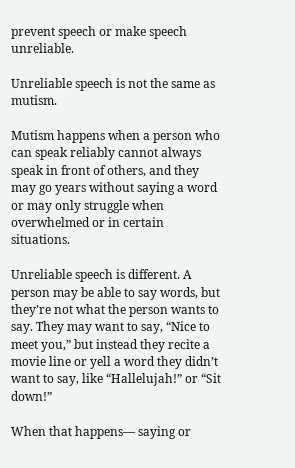prevent speech or make speech unreliable.

Unreliable speech is not the same as mutism.

Mutism happens when a person who can speak reliably cannot always speak in front of others, and they may go years without saying a word or may only struggle when overwhelmed or in certain situations.

Unreliable speech is different. A person may be able to say words, but they’re not what the person wants to say. They may want to say, “Nice to meet you,” but instead they recite a movie line or yell a word they didn’t want to say, like “Hallelujah!” or “Sit down!”

When that happens— saying or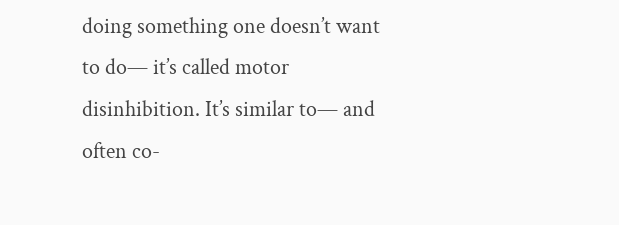doing something one doesn’t want to do— it’s called motor disinhibition. It’s similar to— and often co-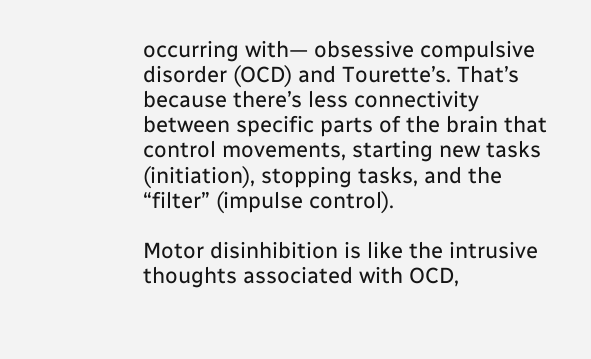occurring with— obsessive compulsive disorder (OCD) and Tourette’s. That’s because there’s less connectivity between specific parts of the brain that control movements, starting new tasks (initiation), stopping tasks, and the “filter” (impulse control).

Motor disinhibition is like the intrusive thoughts associated with OCD,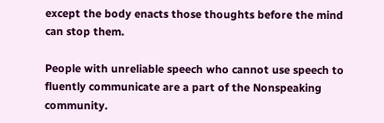except the body enacts those thoughts before the mind can stop them.

People with unreliable speech who cannot use speech to fluently communicate are a part of the Nonspeaking community.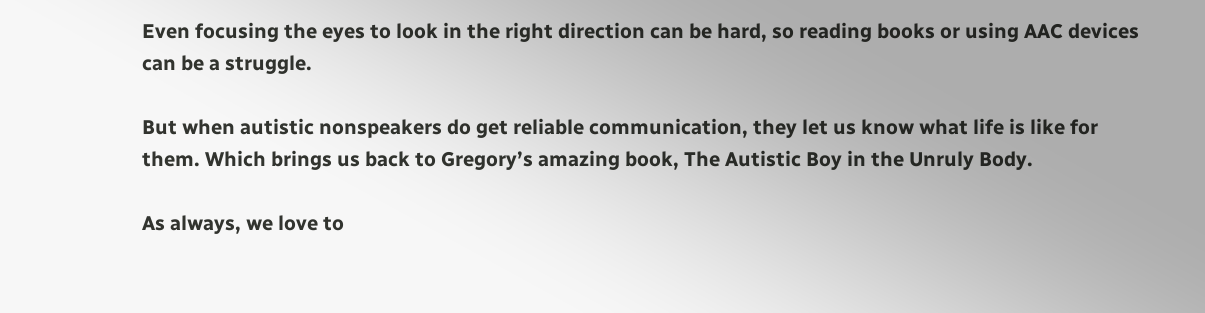Even focusing the eyes to look in the right direction can be hard, so reading books or using AAC devices can be a struggle.

But when autistic nonspeakers do get reliable communication, they let us know what life is like for them. Which brings us back to Gregory’s amazing book, The Autistic Boy in the Unruly Body.

As always, we love to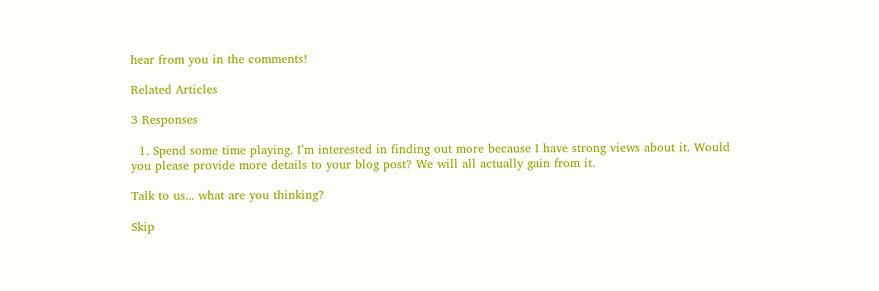hear from you in the comments!

Related Articles

3 Responses

  1. Spend some time playing. I’m interested in finding out more because I have strong views about it. Would you please provide more details to your blog post? We will all actually gain from it.

Talk to us... what are you thinking?

Skip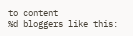to content
%d bloggers like this: